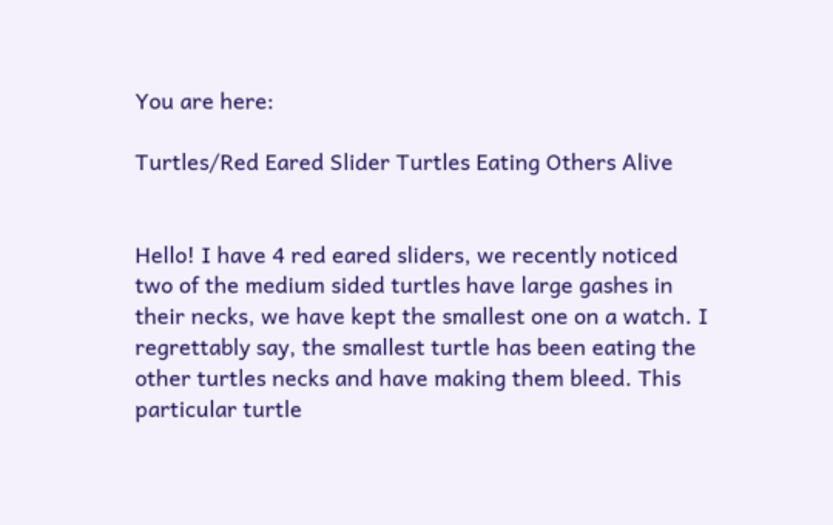You are here:

Turtles/Red Eared Slider Turtles Eating Others Alive


Hello! I have 4 red eared sliders, we recently noticed two of the medium sided turtles have large gashes in their necks, we have kept the smallest one on a watch. I regrettably say, the smallest turtle has been eating the other turtles necks and have making them bleed. This particular turtle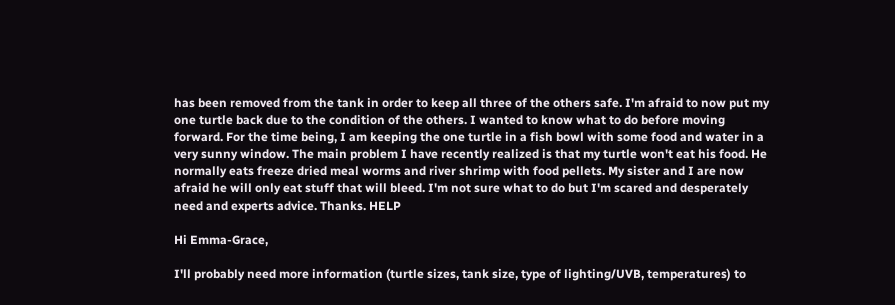has been removed from the tank in order to keep all three of the others safe. I'm afraid to now put my one turtle back due to the condition of the others. I wanted to know what to do before moving forward. For the time being, I am keeping the one turtle in a fish bowl with some food and water in a very sunny window. The main problem I have recently realized is that my turtle won't eat his food. He normally eats freeze dried meal worms and river shrimp with food pellets. My sister and I are now afraid he will only eat stuff that will bleed. I'm not sure what to do but I'm scared and desperately need and experts advice. Thanks. HELP

Hi Emma-Grace,

I'll probably need more information (turtle sizes, tank size, type of lighting/UVB, temperatures) to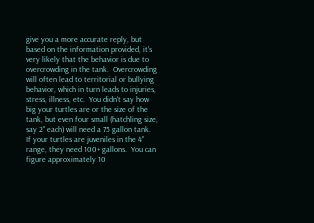give you a more accurate reply, but based on the information provided, it's very likely that the behavior is due to overcrowding in the tank.  Overcrowding will often lead to territorial or bullying behavior, which in turn leads to injuries, stress, illness, etc.  You didn't say how big your turtles are or the size of the tank, but even four small (hatchling size, say 2" each) will need a 75 gallon tank.  If your turtles are juveniles in the 4" range, they need 100+ gallons.  You can figure approximately 10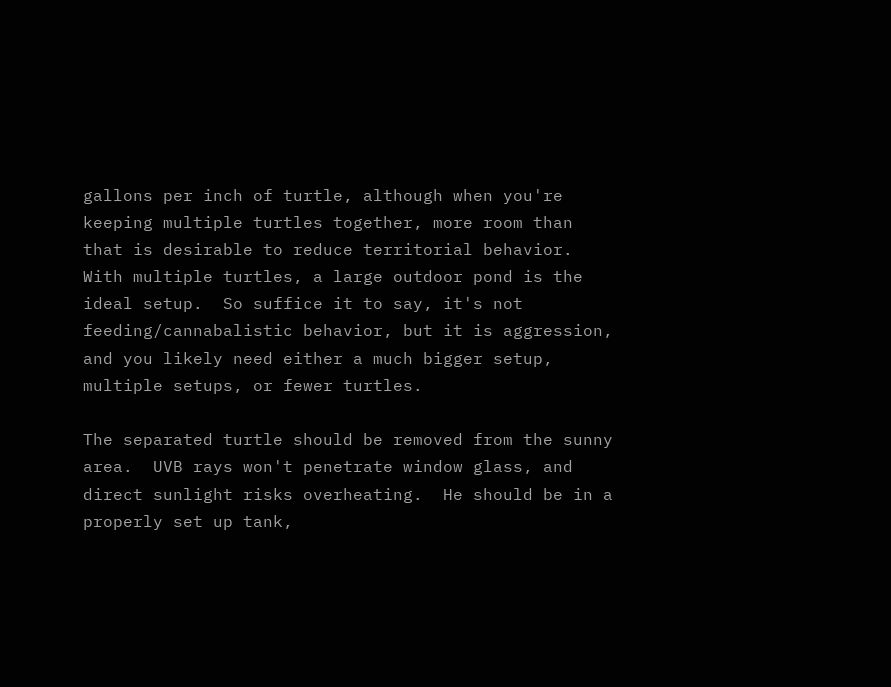gallons per inch of turtle, although when you're keeping multiple turtles together, more room than that is desirable to reduce territorial behavior.  With multiple turtles, a large outdoor pond is the ideal setup.  So suffice it to say, it's not feeding/cannabalistic behavior, but it is aggression, and you likely need either a much bigger setup, multiple setups, or fewer turtles.

The separated turtle should be removed from the sunny area.  UVB rays won't penetrate window glass, and direct sunlight risks overheating.  He should be in a properly set up tank,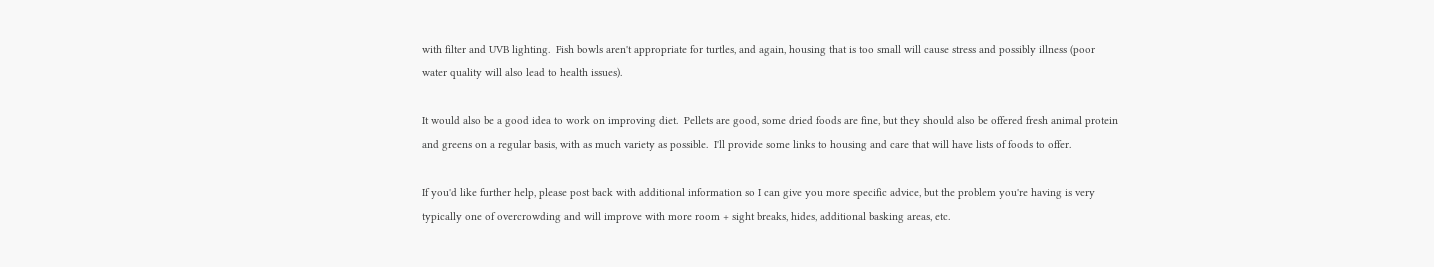with filter and UVB lighting.  Fish bowls aren't appropriate for turtles, and again, housing that is too small will cause stress and possibly illness (poor water quality will also lead to health issues).

It would also be a good idea to work on improving diet.  Pellets are good, some dried foods are fine, but they should also be offered fresh animal protein and greens on a regular basis, with as much variety as possible.  I'll provide some links to housing and care that will have lists of foods to offer.

If you'd like further help, please post back with additional information so I can give you more specific advice, but the problem you're having is very typically one of overcrowding and will improve with more room + sight breaks, hides, additional basking areas, etc.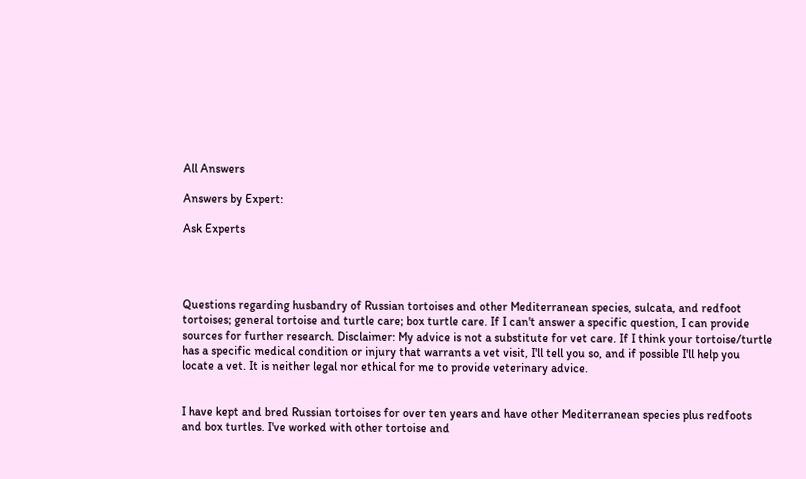All Answers

Answers by Expert:

Ask Experts




Questions regarding husbandry of Russian tortoises and other Mediterranean species, sulcata, and redfoot tortoises; general tortoise and turtle care; box turtle care. If I can't answer a specific question, I can provide sources for further research. Disclaimer: My advice is not a substitute for vet care. If I think your tortoise/turtle has a specific medical condition or injury that warrants a vet visit, I'll tell you so, and if possible I'll help you locate a vet. It is neither legal nor ethical for me to provide veterinary advice.


I have kept and bred Russian tortoises for over ten years and have other Mediterranean species plus redfoots and box turtles. I've worked with other tortoise and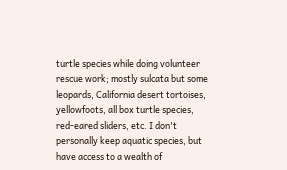turtle species while doing volunteer rescue work; mostly sulcata but some leopards, California desert tortoises, yellowfoots, all box turtle species, red-eared sliders, etc. I don't personally keep aquatic species, but have access to a wealth of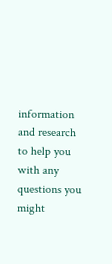information and research to help you with any questions you might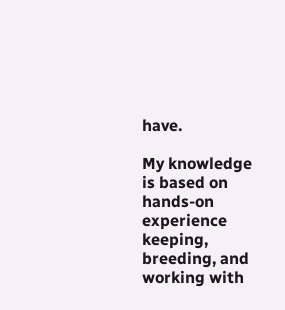have.

My knowledge is based on hands-on experience keeping, breeding, and working with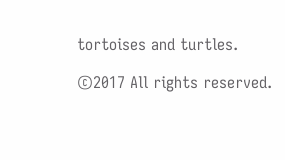tortoises and turtles.

©2017 All rights reserved.